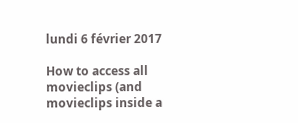lundi 6 février 2017

How to access all movieclips (and movieclips inside a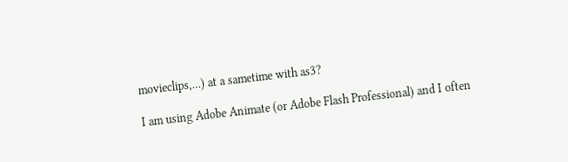movieclips,...) at a sametime with as3?

I am using Adobe Animate (or Adobe Flash Professional) and I often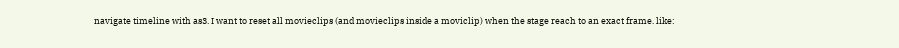navigate timeline with as3. I want to reset all movieclips (and movieclips inside a moviclip) when the stage reach to an exact frame. like: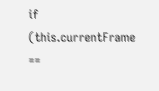if (this.currentFrame ==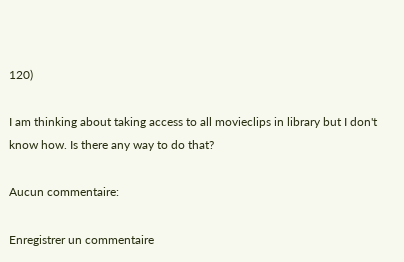120)

I am thinking about taking access to all movieclips in library but I don't know how. Is there any way to do that?

Aucun commentaire:

Enregistrer un commentaire